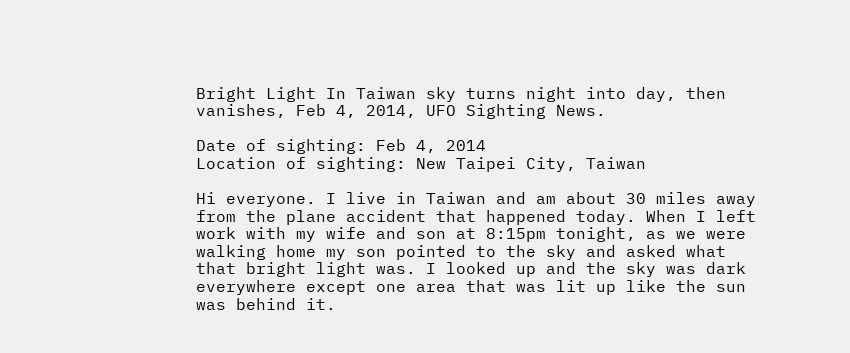Bright Light In Taiwan sky turns night into day, then vanishes, Feb 4, 2014, UFO Sighting News.

Date of sighting: Feb 4, 2014
Location of sighting: New Taipei City, Taiwan

Hi everyone. I live in Taiwan and am about 30 miles away from the plane accident that happened today. When I left work with my wife and son at 8:15pm tonight, as we were walking home my son pointed to the sky and asked what that bright light was. I looked up and the sky was dark everywhere except one area that was lit up like the sun was behind it.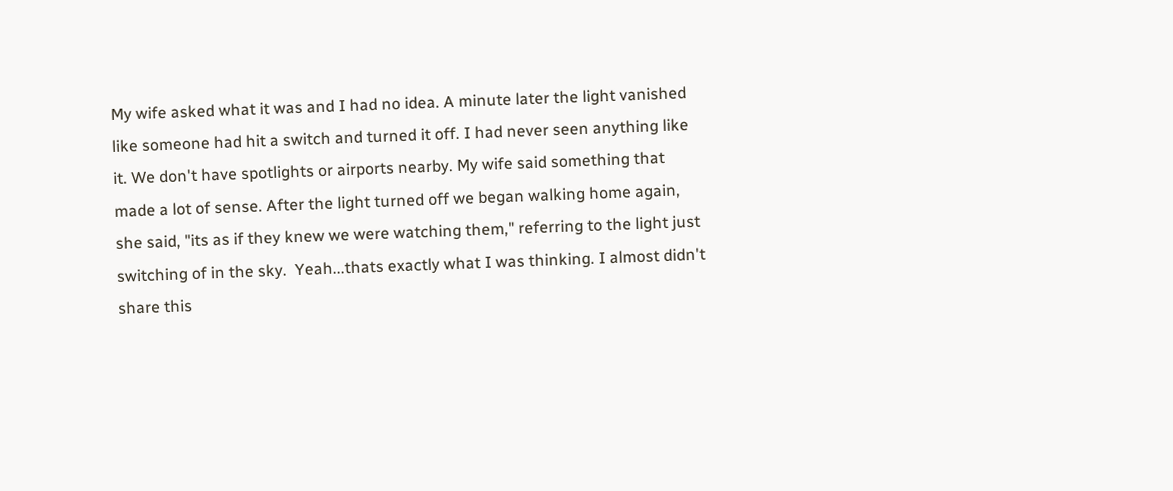My wife asked what it was and I had no idea. A minute later the light vanished like someone had hit a switch and turned it off. I had never seen anything like it. We don't have spotlights or airports nearby. My wife said something that made a lot of sense. After the light turned off we began walking home again, she said, "its as if they knew we were watching them," referring to the light just switching of in the sky.  Yeah...thats exactly what I was thinking. I almost didn't share this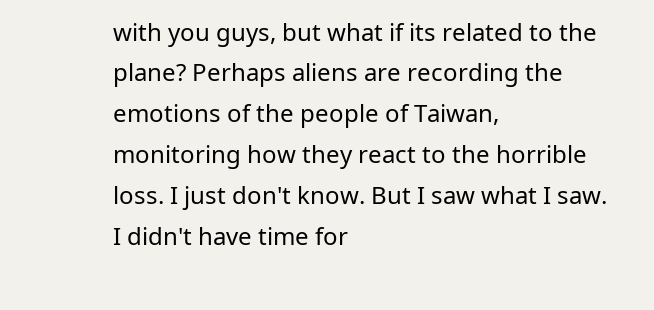with you guys, but what if its related to the plane? Perhaps aliens are recording the emotions of the people of Taiwan, monitoring how they react to the horrible loss. I just don't know. But I saw what I saw. I didn't have time for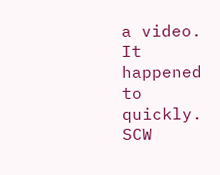a video. It happened to quickly. SCW